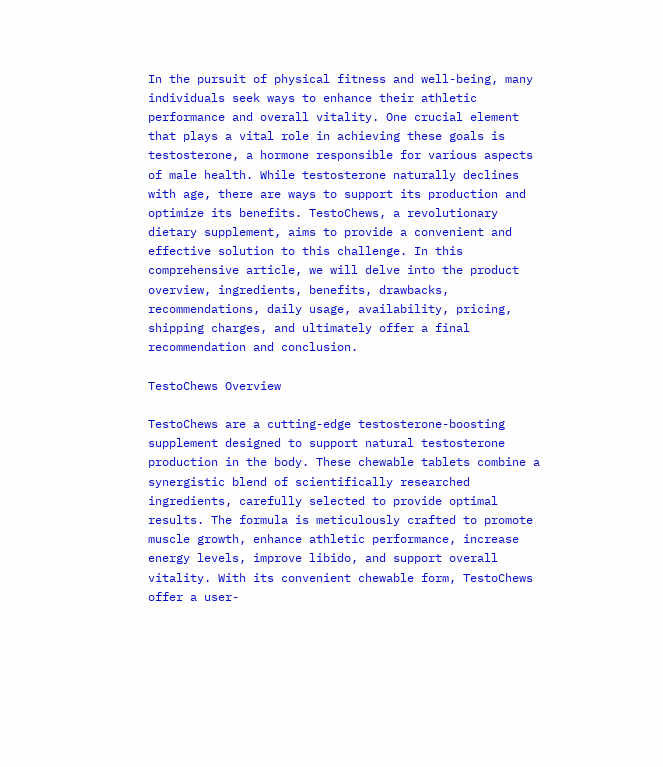In the pursuit of physical fitness and well-being, many individuals seek ways to enhance their athletic performance and overall vitality. One crucial element that plays a vital role in achieving these goals is testosterone, a hormone responsible for various aspects of male health. While testosterone naturally declines with age, there are ways to support its production and optimize its benefits. TestoChews, a revolutionary dietary supplement, aims to provide a convenient and effective solution to this challenge. In this comprehensive article, we will delve into the product overview, ingredients, benefits, drawbacks, recommendations, daily usage, availability, pricing, shipping charges, and ultimately offer a final recommendation and conclusion.

TestoChews Overview

TestoChews are a cutting-edge testosterone-boosting supplement designed to support natural testosterone production in the body. These chewable tablets combine a synergistic blend of scientifically researched ingredients, carefully selected to provide optimal results. The formula is meticulously crafted to promote muscle growth, enhance athletic performance, increase energy levels, improve libido, and support overall vitality. With its convenient chewable form, TestoChews offer a user-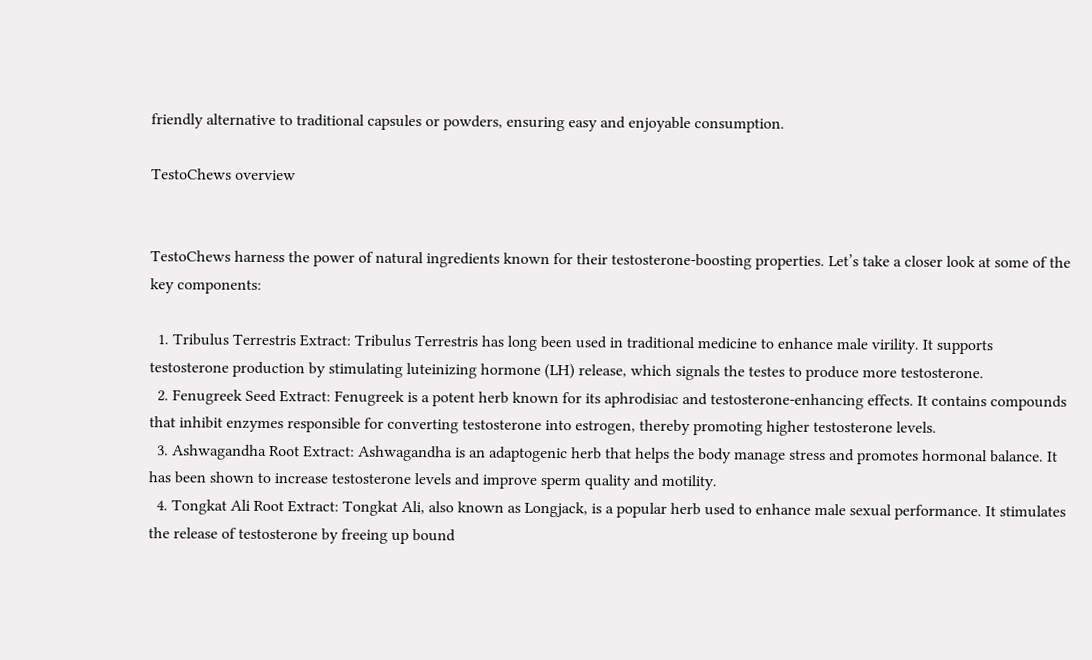friendly alternative to traditional capsules or powders, ensuring easy and enjoyable consumption.

TestoChews overview


TestoChews harness the power of natural ingredients known for their testosterone-boosting properties. Let’s take a closer look at some of the key components:

  1. Tribulus Terrestris Extract: Tribulus Terrestris has long been used in traditional medicine to enhance male virility. It supports testosterone production by stimulating luteinizing hormone (LH) release, which signals the testes to produce more testosterone.
  2. Fenugreek Seed Extract: Fenugreek is a potent herb known for its aphrodisiac and testosterone-enhancing effects. It contains compounds that inhibit enzymes responsible for converting testosterone into estrogen, thereby promoting higher testosterone levels.
  3. Ashwagandha Root Extract: Ashwagandha is an adaptogenic herb that helps the body manage stress and promotes hormonal balance. It has been shown to increase testosterone levels and improve sperm quality and motility.
  4. Tongkat Ali Root Extract: Tongkat Ali, also known as Longjack, is a popular herb used to enhance male sexual performance. It stimulates the release of testosterone by freeing up bound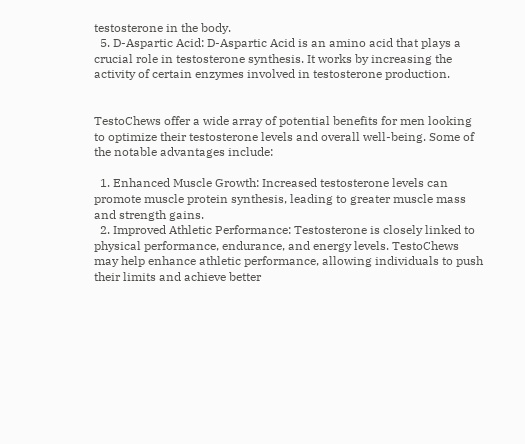testosterone in the body.
  5. D-Aspartic Acid: D-Aspartic Acid is an amino acid that plays a crucial role in testosterone synthesis. It works by increasing the activity of certain enzymes involved in testosterone production.


TestoChews offer a wide array of potential benefits for men looking to optimize their testosterone levels and overall well-being. Some of the notable advantages include:

  1. Enhanced Muscle Growth: Increased testosterone levels can promote muscle protein synthesis, leading to greater muscle mass and strength gains.
  2. Improved Athletic Performance: Testosterone is closely linked to physical performance, endurance, and energy levels. TestoChews may help enhance athletic performance, allowing individuals to push their limits and achieve better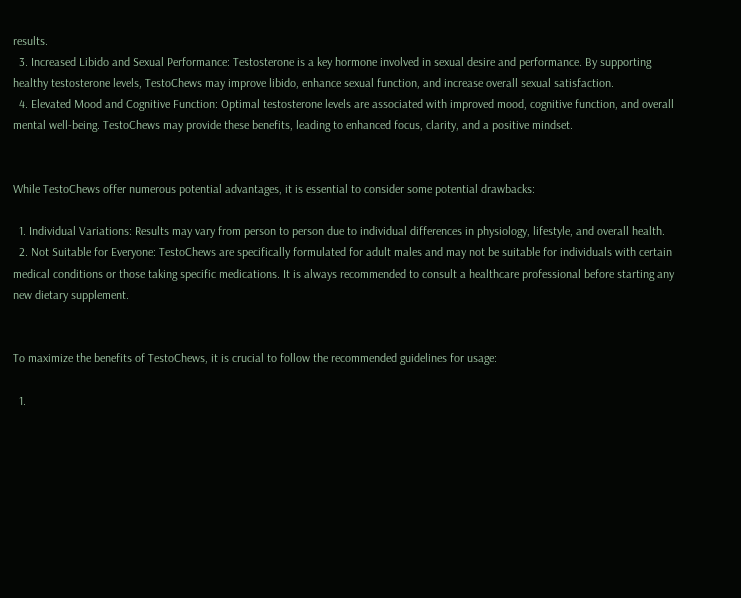results.
  3. Increased Libido and Sexual Performance: Testosterone is a key hormone involved in sexual desire and performance. By supporting healthy testosterone levels, TestoChews may improve libido, enhance sexual function, and increase overall sexual satisfaction.
  4. Elevated Mood and Cognitive Function: Optimal testosterone levels are associated with improved mood, cognitive function, and overall mental well-being. TestoChews may provide these benefits, leading to enhanced focus, clarity, and a positive mindset.


While TestoChews offer numerous potential advantages, it is essential to consider some potential drawbacks:

  1. Individual Variations: Results may vary from person to person due to individual differences in physiology, lifestyle, and overall health.
  2. Not Suitable for Everyone: TestoChews are specifically formulated for adult males and may not be suitable for individuals with certain medical conditions or those taking specific medications. It is always recommended to consult a healthcare professional before starting any new dietary supplement.


To maximize the benefits of TestoChews, it is crucial to follow the recommended guidelines for usage:

  1.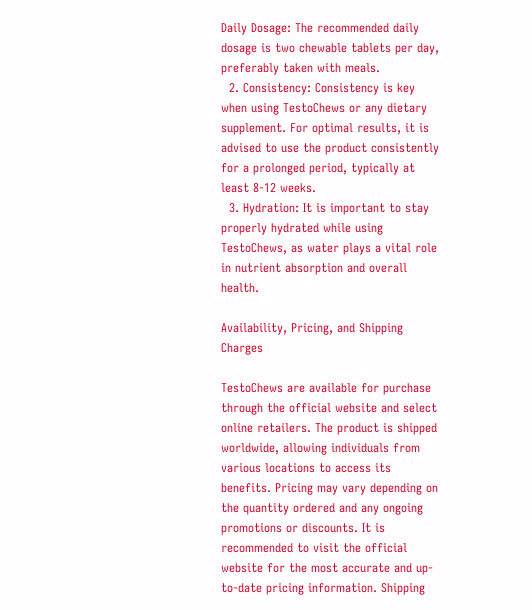Daily Dosage: The recommended daily dosage is two chewable tablets per day, preferably taken with meals.
  2. Consistency: Consistency is key when using TestoChews or any dietary supplement. For optimal results, it is advised to use the product consistently for a prolonged period, typically at least 8-12 weeks.
  3. Hydration: It is important to stay properly hydrated while using TestoChews, as water plays a vital role in nutrient absorption and overall health.

Availability, Pricing, and Shipping Charges

TestoChews are available for purchase through the official website and select online retailers. The product is shipped worldwide, allowing individuals from various locations to access its benefits. Pricing may vary depending on the quantity ordered and any ongoing promotions or discounts. It is recommended to visit the official website for the most accurate and up-to-date pricing information. Shipping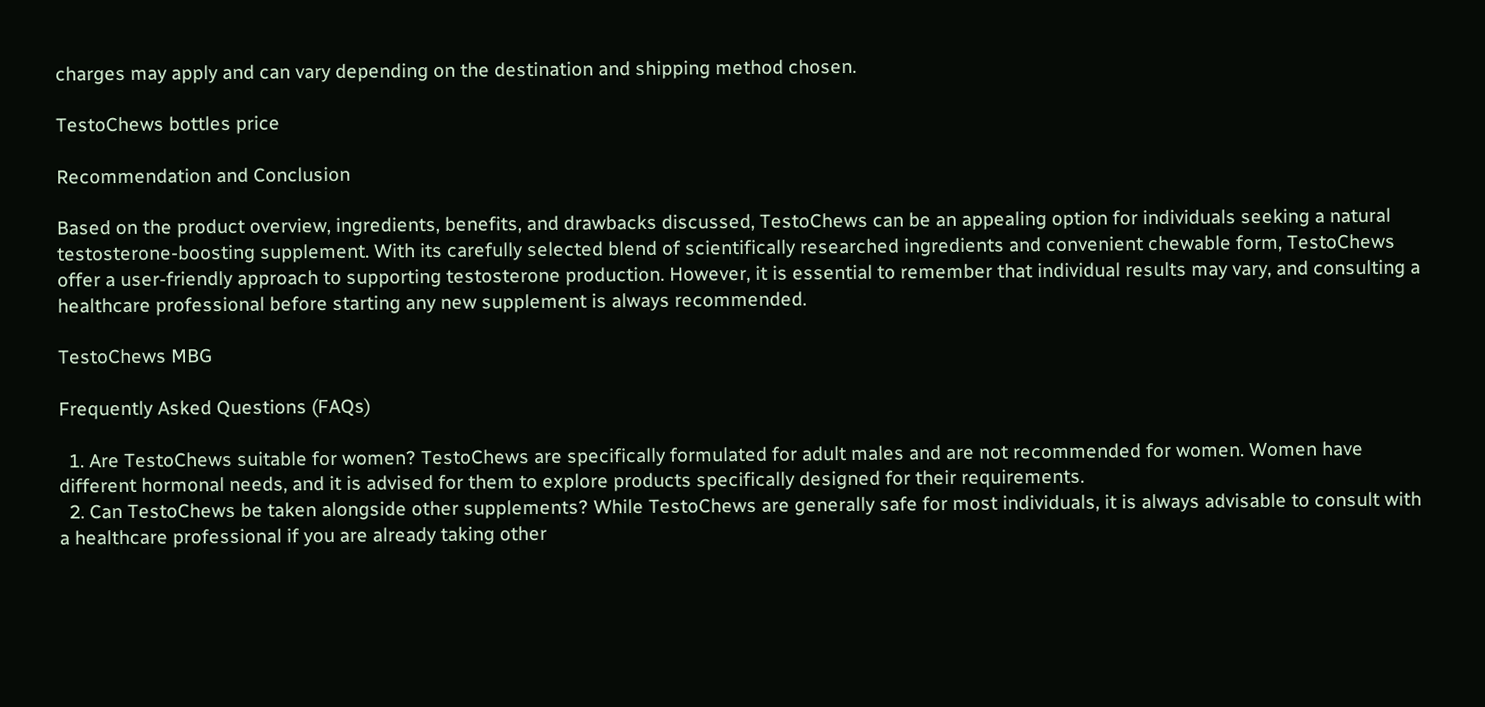charges may apply and can vary depending on the destination and shipping method chosen.

TestoChews bottles price

Recommendation and Conclusion

Based on the product overview, ingredients, benefits, and drawbacks discussed, TestoChews can be an appealing option for individuals seeking a natural testosterone-boosting supplement. With its carefully selected blend of scientifically researched ingredients and convenient chewable form, TestoChews offer a user-friendly approach to supporting testosterone production. However, it is essential to remember that individual results may vary, and consulting a healthcare professional before starting any new supplement is always recommended.

TestoChews MBG

Frequently Asked Questions (FAQs)

  1. Are TestoChews suitable for women? TestoChews are specifically formulated for adult males and are not recommended for women. Women have different hormonal needs, and it is advised for them to explore products specifically designed for their requirements.
  2. Can TestoChews be taken alongside other supplements? While TestoChews are generally safe for most individuals, it is always advisable to consult with a healthcare professional if you are already taking other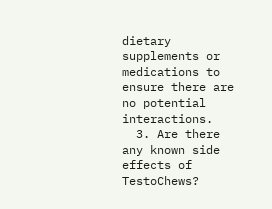dietary supplements or medications to ensure there are no potential interactions.
  3. Are there any known side effects of TestoChews?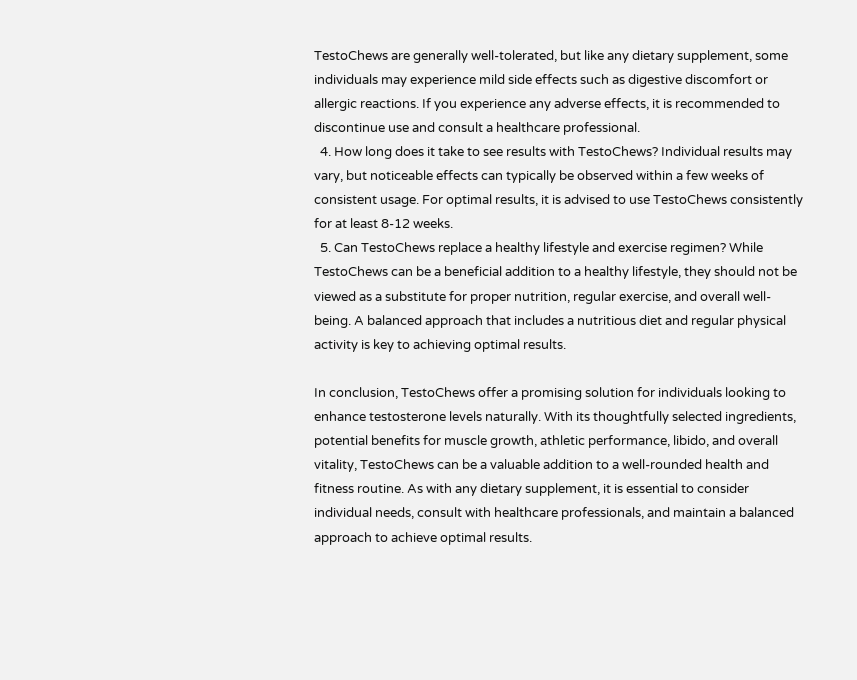TestoChews are generally well-tolerated, but like any dietary supplement, some individuals may experience mild side effects such as digestive discomfort or allergic reactions. If you experience any adverse effects, it is recommended to discontinue use and consult a healthcare professional.
  4. How long does it take to see results with TestoChews? Individual results may vary, but noticeable effects can typically be observed within a few weeks of consistent usage. For optimal results, it is advised to use TestoChews consistently for at least 8-12 weeks.
  5. Can TestoChews replace a healthy lifestyle and exercise regimen? While TestoChews can be a beneficial addition to a healthy lifestyle, they should not be viewed as a substitute for proper nutrition, regular exercise, and overall well-being. A balanced approach that includes a nutritious diet and regular physical activity is key to achieving optimal results.

In conclusion, TestoChews offer a promising solution for individuals looking to enhance testosterone levels naturally. With its thoughtfully selected ingredients, potential benefits for muscle growth, athletic performance, libido, and overall vitality, TestoChews can be a valuable addition to a well-rounded health and fitness routine. As with any dietary supplement, it is essential to consider individual needs, consult with healthcare professionals, and maintain a balanced approach to achieve optimal results.